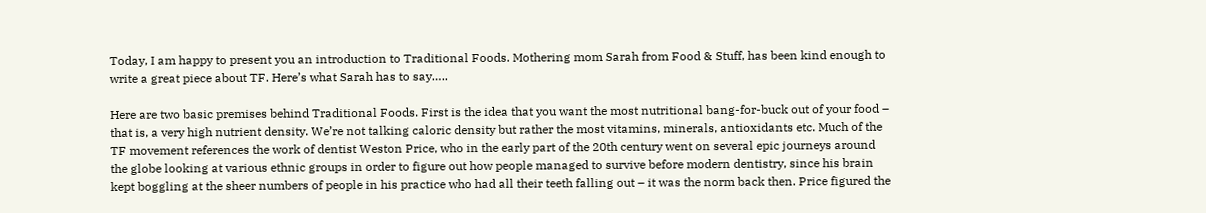Today, I am happy to present you an introduction to Traditional Foods. Mothering mom Sarah from Food & Stuff, has been kind enough to write a great piece about TF. Here’s what Sarah has to say…..

Here are two basic premises behind Traditional Foods. First is the idea that you want the most nutritional bang-for-buck out of your food – that is, a very high nutrient density. We’re not talking caloric density but rather the most vitamins, minerals, antioxidants etc. Much of the TF movement references the work of dentist Weston Price, who in the early part of the 20th century went on several epic journeys around the globe looking at various ethnic groups in order to figure out how people managed to survive before modern dentistry, since his brain kept boggling at the sheer numbers of people in his practice who had all their teeth falling out – it was the norm back then. Price figured the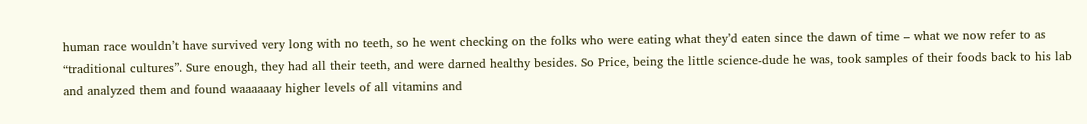human race wouldn’t have survived very long with no teeth, so he went checking on the folks who were eating what they’d eaten since the dawn of time – what we now refer to as “traditional cultures”. Sure enough, they had all their teeth, and were darned healthy besides. So Price, being the little science-dude he was, took samples of their foods back to his lab and analyzed them and found waaaaaay higher levels of all vitamins and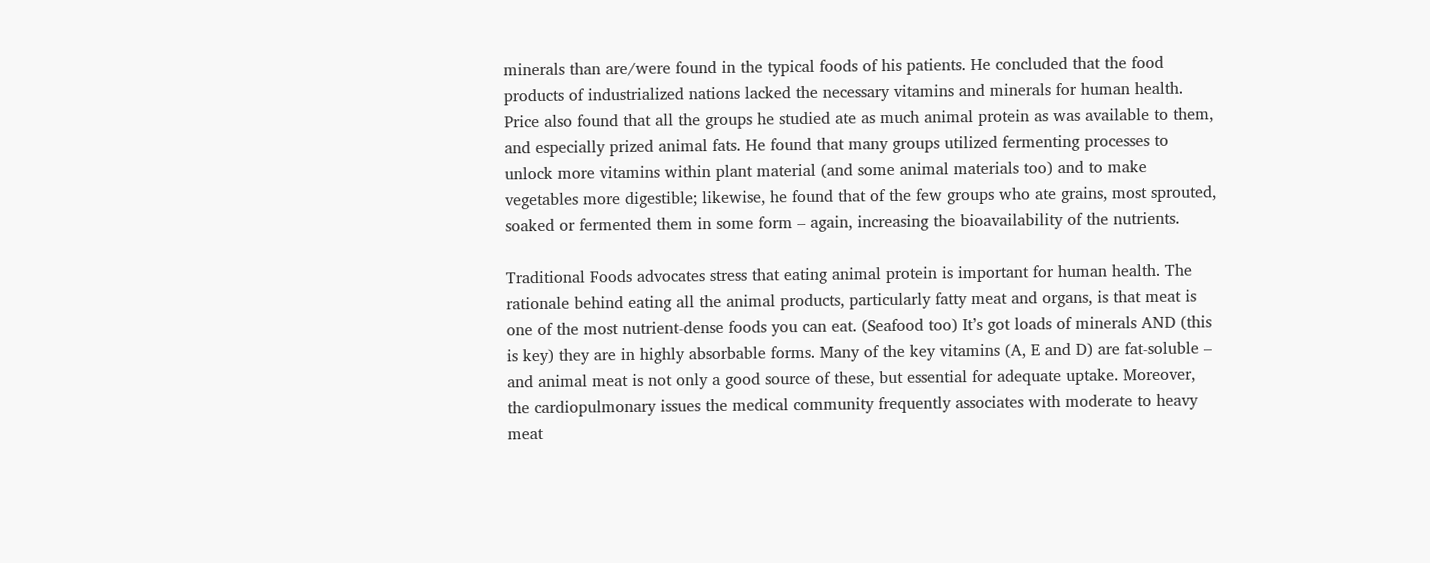minerals than are/were found in the typical foods of his patients. He concluded that the food products of industrialized nations lacked the necessary vitamins and minerals for human health. Price also found that all the groups he studied ate as much animal protein as was available to them, and especially prized animal fats. He found that many groups utilized fermenting processes to unlock more vitamins within plant material (and some animal materials too) and to make vegetables more digestible; likewise, he found that of the few groups who ate grains, most sprouted, soaked or fermented them in some form – again, increasing the bioavailability of the nutrients.

Traditional Foods advocates stress that eating animal protein is important for human health. The rationale behind eating all the animal products, particularly fatty meat and organs, is that meat is one of the most nutrient-dense foods you can eat. (Seafood too) It’s got loads of minerals AND (this is key) they are in highly absorbable forms. Many of the key vitamins (A, E and D) are fat-soluble – and animal meat is not only a good source of these, but essential for adequate uptake. Moreover, the cardiopulmonary issues the medical community frequently associates with moderate to heavy meat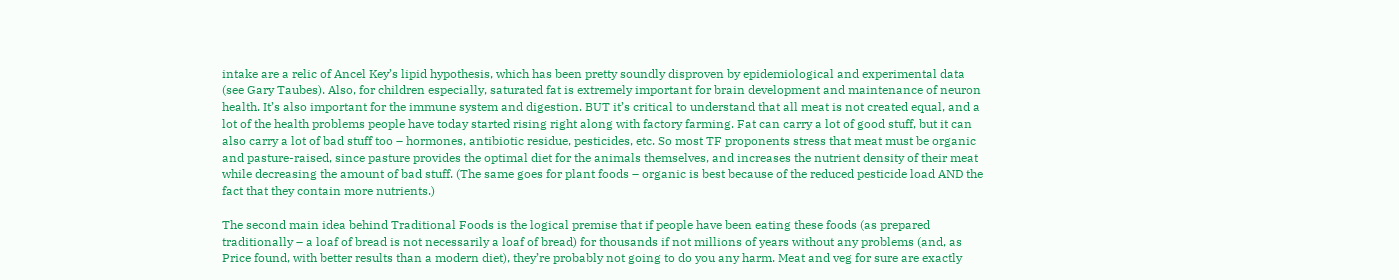intake are a relic of Ancel Key’s lipid hypothesis, which has been pretty soundly disproven by epidemiological and experimental data (see Gary Taubes). Also, for children especially, saturated fat is extremely important for brain development and maintenance of neuron health. It’s also important for the immune system and digestion. BUT it’s critical to understand that all meat is not created equal, and a lot of the health problems people have today started rising right along with factory farming. Fat can carry a lot of good stuff, but it can also carry a lot of bad stuff too – hormones, antibiotic residue, pesticides, etc. So most TF proponents stress that meat must be organic and pasture-raised, since pasture provides the optimal diet for the animals themselves, and increases the nutrient density of their meat while decreasing the amount of bad stuff. (The same goes for plant foods – organic is best because of the reduced pesticide load AND the fact that they contain more nutrients.)

The second main idea behind Traditional Foods is the logical premise that if people have been eating these foods (as prepared traditionally – a loaf of bread is not necessarily a loaf of bread) for thousands if not millions of years without any problems (and, as Price found, with better results than a modern diet), they’re probably not going to do you any harm. Meat and veg for sure are exactly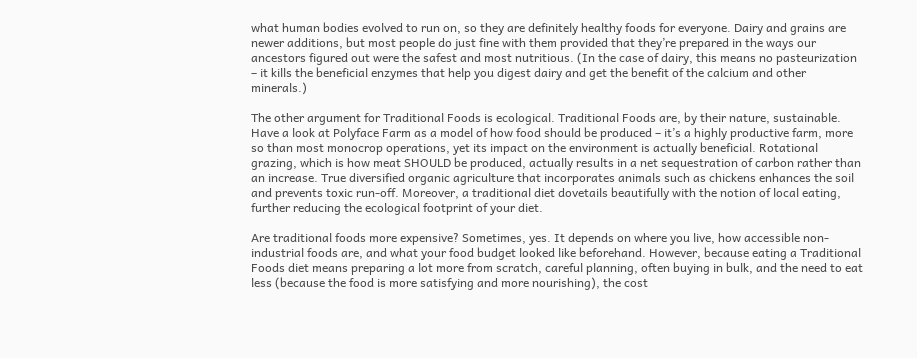what human bodies evolved to run on, so they are definitely healthy foods for everyone. Dairy and grains are newer additions, but most people do just fine with them provided that they’re prepared in the ways our ancestors figured out were the safest and most nutritious. (In the case of dairy, this means no pasteurization – it kills the beneficial enzymes that help you digest dairy and get the benefit of the calcium and other minerals.)

The other argument for Traditional Foods is ecological. Traditional Foods are, by their nature, sustainable. Have a look at Polyface Farm as a model of how food should be produced – it’s a highly productive farm, more so than most monocrop operations, yet its impact on the environment is actually beneficial. Rotational grazing, which is how meat SHOULD be produced, actually results in a net sequestration of carbon rather than an increase. True diversified organic agriculture that incorporates animals such as chickens enhances the soil and prevents toxic run-off. Moreover, a traditional diet dovetails beautifully with the notion of local eating, further reducing the ecological footprint of your diet.

Are traditional foods more expensive? Sometimes, yes. It depends on where you live, how accessible non-industrial foods are, and what your food budget looked like beforehand. However, because eating a Traditional Foods diet means preparing a lot more from scratch, careful planning, often buying in bulk, and the need to eat less (because the food is more satisfying and more nourishing), the cost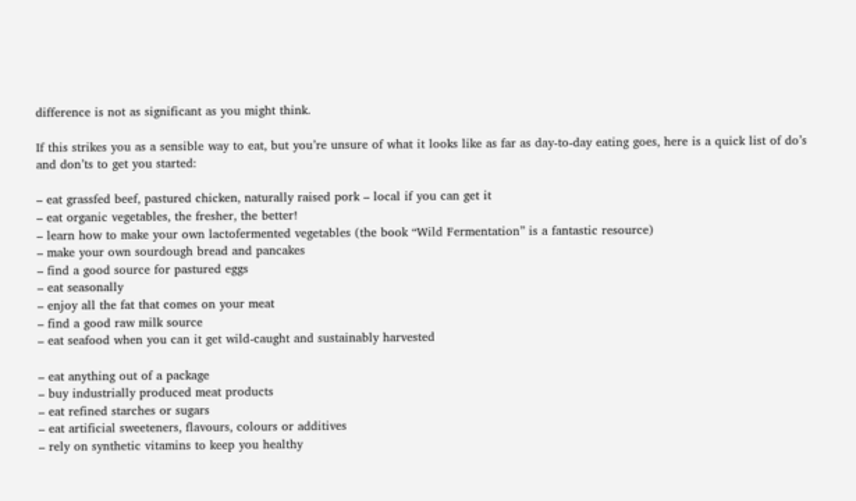difference is not as significant as you might think.

If this strikes you as a sensible way to eat, but you’re unsure of what it looks like as far as day-to-day eating goes, here is a quick list of do’s and don’ts to get you started:

– eat grassfed beef, pastured chicken, naturally raised pork – local if you can get it
– eat organic vegetables, the fresher, the better!
– learn how to make your own lactofermented vegetables (the book “Wild Fermentation” is a fantastic resource)
– make your own sourdough bread and pancakes
– find a good source for pastured eggs
– eat seasonally
– enjoy all the fat that comes on your meat
– find a good raw milk source
– eat seafood when you can it get wild-caught and sustainably harvested

– eat anything out of a package
– buy industrially produced meat products
– eat refined starches or sugars
– eat artificial sweeteners, flavours, colours or additives
– rely on synthetic vitamins to keep you healthy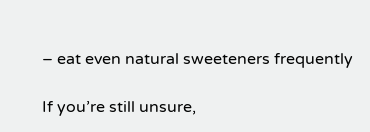– eat even natural sweeteners frequently

If you’re still unsure,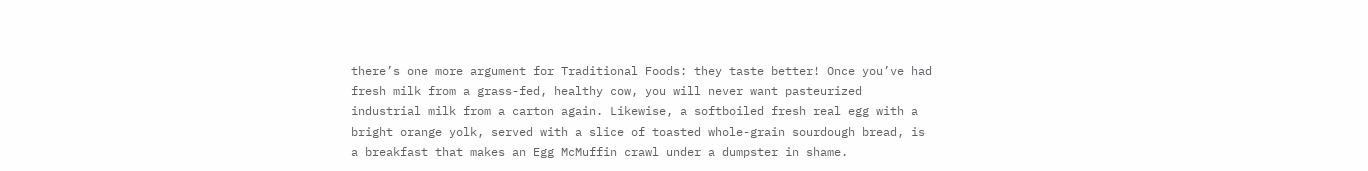there’s one more argument for Traditional Foods: they taste better! Once you’ve had fresh milk from a grass-fed, healthy cow, you will never want pasteurized industrial milk from a carton again. Likewise, a softboiled fresh real egg with a bright orange yolk, served with a slice of toasted whole-grain sourdough bread, is a breakfast that makes an Egg McMuffin crawl under a dumpster in shame.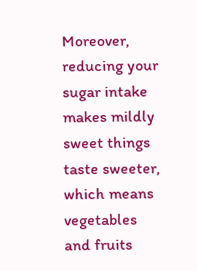Moreover, reducing your sugar intake makes mildly sweet things taste sweeter, which means vegetables and fruits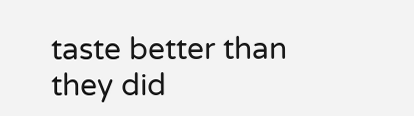taste better than they did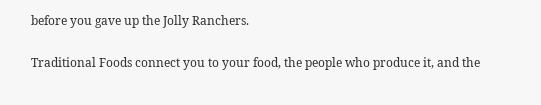before you gave up the Jolly Ranchers.

Traditional Foods connect you to your food, the people who produce it, and the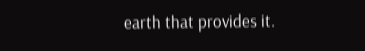earth that provides it.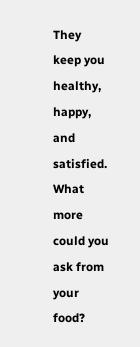They keep you healthy, happy, and satisfied. What more could you ask from your food?